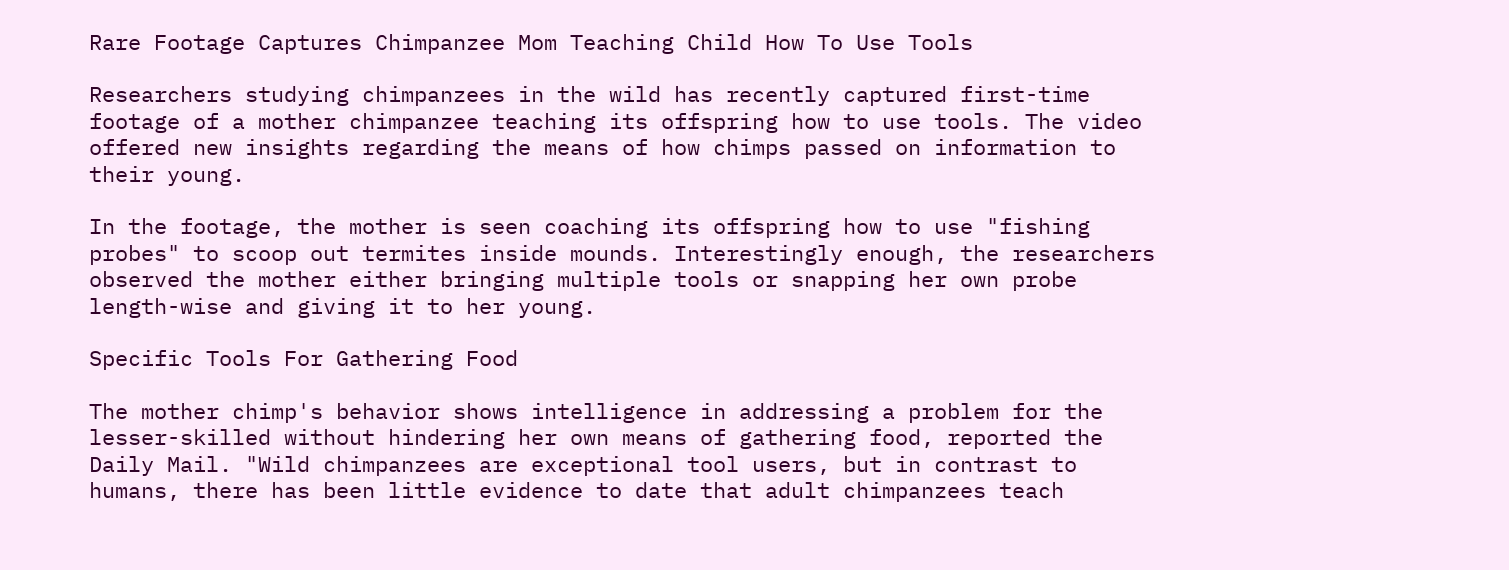Rare Footage Captures Chimpanzee Mom Teaching Child How To Use Tools

Researchers studying chimpanzees in the wild has recently captured first-time footage of a mother chimpanzee teaching its offspring how to use tools. The video offered new insights regarding the means of how chimps passed on information to their young.

In the footage, the mother is seen coaching its offspring how to use "fishing probes" to scoop out termites inside mounds. Interestingly enough, the researchers observed the mother either bringing multiple tools or snapping her own probe length-wise and giving it to her young.

Specific Tools For Gathering Food

The mother chimp's behavior shows intelligence in addressing a problem for the lesser-skilled without hindering her own means of gathering food, reported the Daily Mail. "Wild chimpanzees are exceptional tool users, but in contrast to humans, there has been little evidence to date that adult chimpanzees teach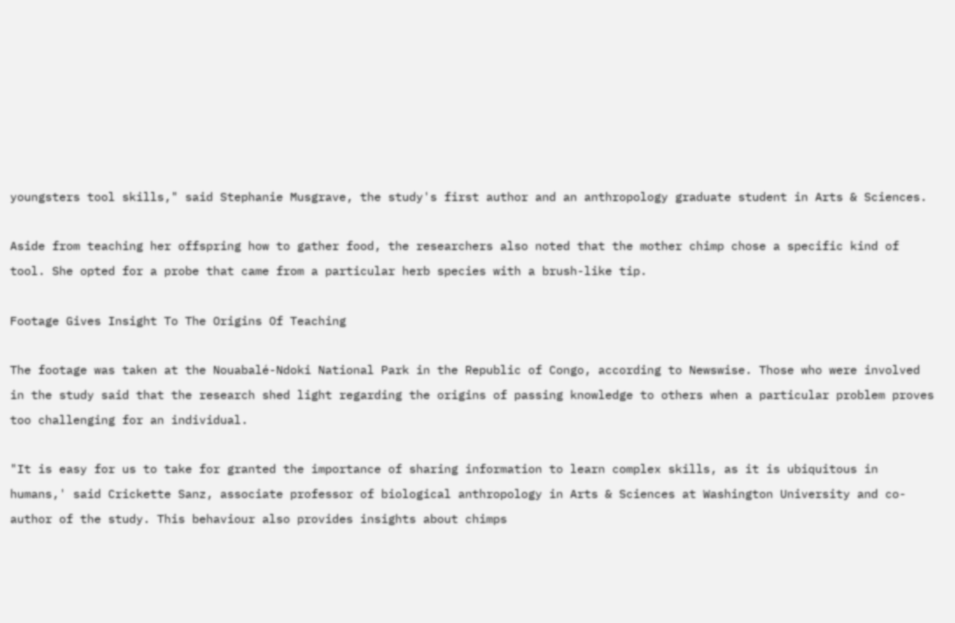youngsters tool skills," said Stephanie Musgrave, the study's first author and an anthropology graduate student in Arts & Sciences.

Aside from teaching her offspring how to gather food, the researchers also noted that the mother chimp chose a specific kind of tool. She opted for a probe that came from a particular herb species with a brush-like tip.

Footage Gives Insight To The Origins Of Teaching

The footage was taken at the Nouabalé-Ndoki National Park in the Republic of Congo, according to Newswise. Those who were involved in the study said that the research shed light regarding the origins of passing knowledge to others when a particular problem proves too challenging for an individual.

"It is easy for us to take for granted the importance of sharing information to learn complex skills, as it is ubiquitous in humans,' said Crickette Sanz, associate professor of biological anthropology in Arts & Sciences at Washington University and co-author of the study. This behaviour also provides insights about chimps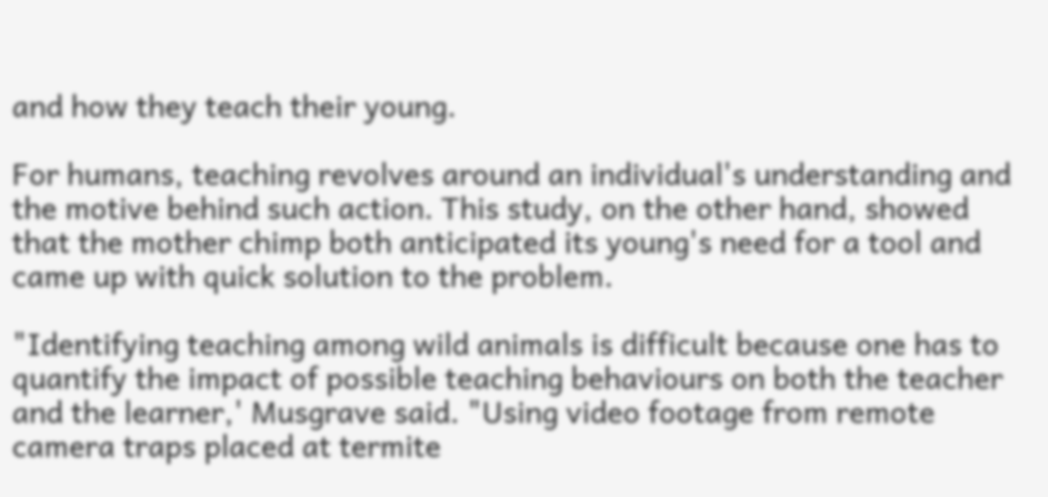and how they teach their young.

For humans, teaching revolves around an individual's understanding and the motive behind such action. This study, on the other hand, showed that the mother chimp both anticipated its young's need for a tool and came up with quick solution to the problem.

"Identifying teaching among wild animals is difficult because one has to quantify the impact of possible teaching behaviours on both the teacher and the learner,' Musgrave said. "Using video footage from remote camera traps placed at termite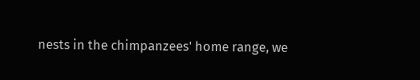nests in the chimpanzees' home range, we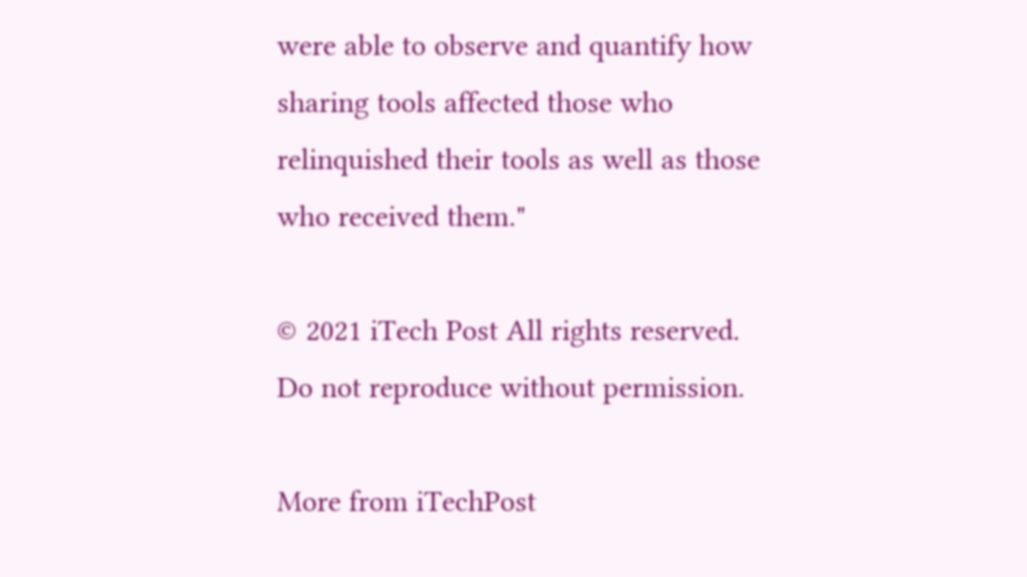were able to observe and quantify how sharing tools affected those who relinquished their tools as well as those who received them."

© 2021 iTech Post All rights reserved. Do not reproduce without permission.

More from iTechPost